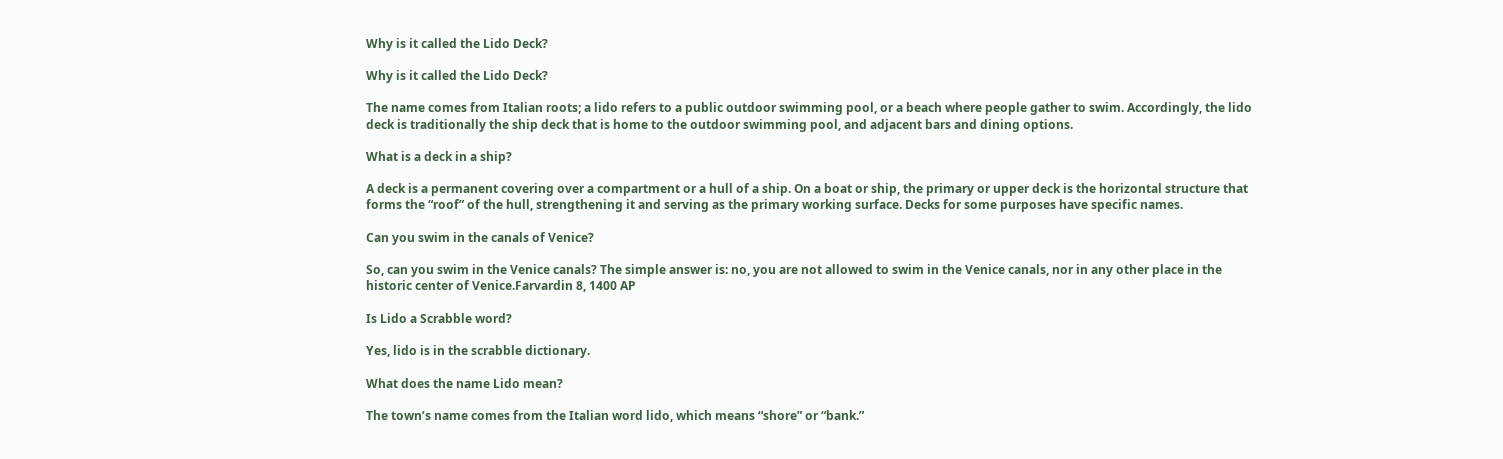Why is it called the Lido Deck?

Why is it called the Lido Deck?

The name comes from Italian roots; a lido refers to a public outdoor swimming pool, or a beach where people gather to swim. Accordingly, the lido deck is traditionally the ship deck that is home to the outdoor swimming pool, and adjacent bars and dining options.

What is a deck in a ship?

A deck is a permanent covering over a compartment or a hull of a ship. On a boat or ship, the primary or upper deck is the horizontal structure that forms the “roof” of the hull, strengthening it and serving as the primary working surface. Decks for some purposes have specific names.

Can you swim in the canals of Venice?

So, can you swim in the Venice canals? The simple answer is: no, you are not allowed to swim in the Venice canals, nor in any other place in the historic center of Venice.Farvardin 8, 1400 AP

Is Lido a Scrabble word?

Yes, lido is in the scrabble dictionary.

What does the name Lido mean?

The town’s name comes from the Italian word lido, which means “shore” or “bank.”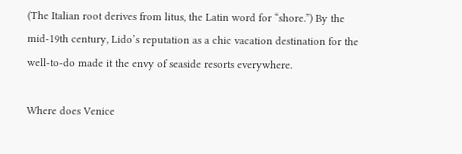(The Italian root derives from litus, the Latin word for “shore.”) By the mid-19th century, Lido’s reputation as a chic vacation destination for the well-to-do made it the envy of seaside resorts everywhere.

Where does Venice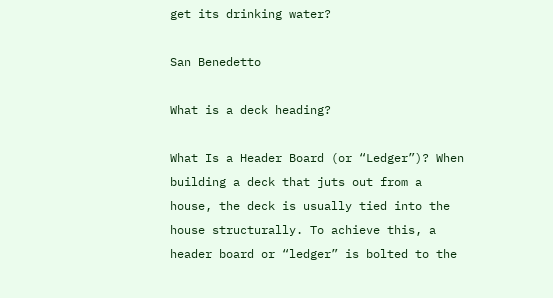get its drinking water?

San Benedetto

What is a deck heading?

What Is a Header Board (or “Ledger”)? When building a deck that juts out from a house, the deck is usually tied into the house structurally. To achieve this, a header board or “ledger” is bolted to the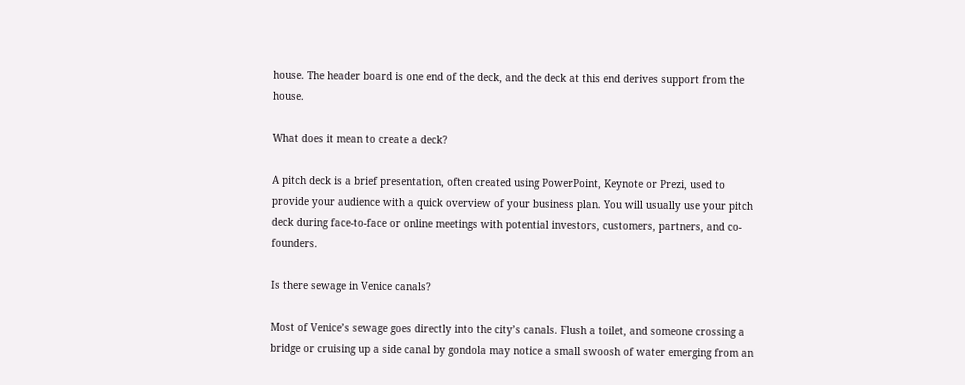house. The header board is one end of the deck, and the deck at this end derives support from the house.

What does it mean to create a deck?

A pitch deck is a brief presentation, often created using PowerPoint, Keynote or Prezi, used to provide your audience with a quick overview of your business plan. You will usually use your pitch deck during face-to-face or online meetings with potential investors, customers, partners, and co-founders.

Is there sewage in Venice canals?

Most of Venice’s sewage goes directly into the city’s canals. Flush a toilet, and someone crossing a bridge or cruising up a side canal by gondola may notice a small swoosh of water emerging from an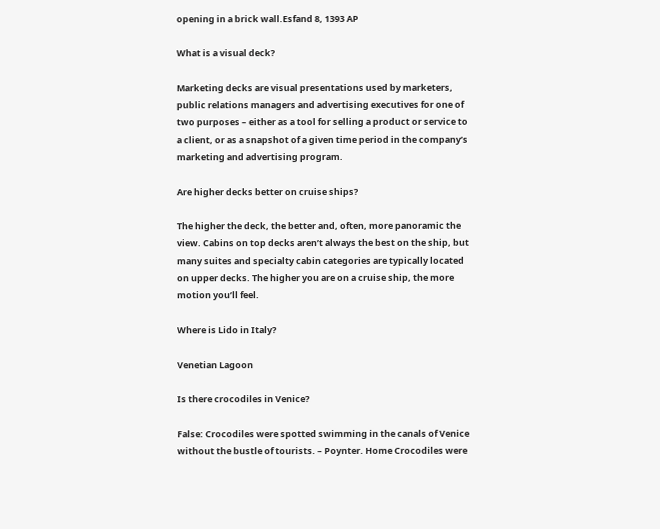opening in a brick wall.Esfand 8, 1393 AP

What is a visual deck?

Marketing decks are visual presentations used by marketers, public relations managers and advertising executives for one of two purposes – either as a tool for selling a product or service to a client, or as a snapshot of a given time period in the company’s marketing and advertising program.

Are higher decks better on cruise ships?

The higher the deck, the better and, often, more panoramic the view. Cabins on top decks aren’t always the best on the ship, but many suites and specialty cabin categories are typically located on upper decks. The higher you are on a cruise ship, the more motion you’ll feel.

Where is Lido in Italy?

Venetian Lagoon

Is there crocodiles in Venice?

False: Crocodiles were spotted swimming in the canals of Venice without the bustle of tourists. – Poynter. Home Crocodiles were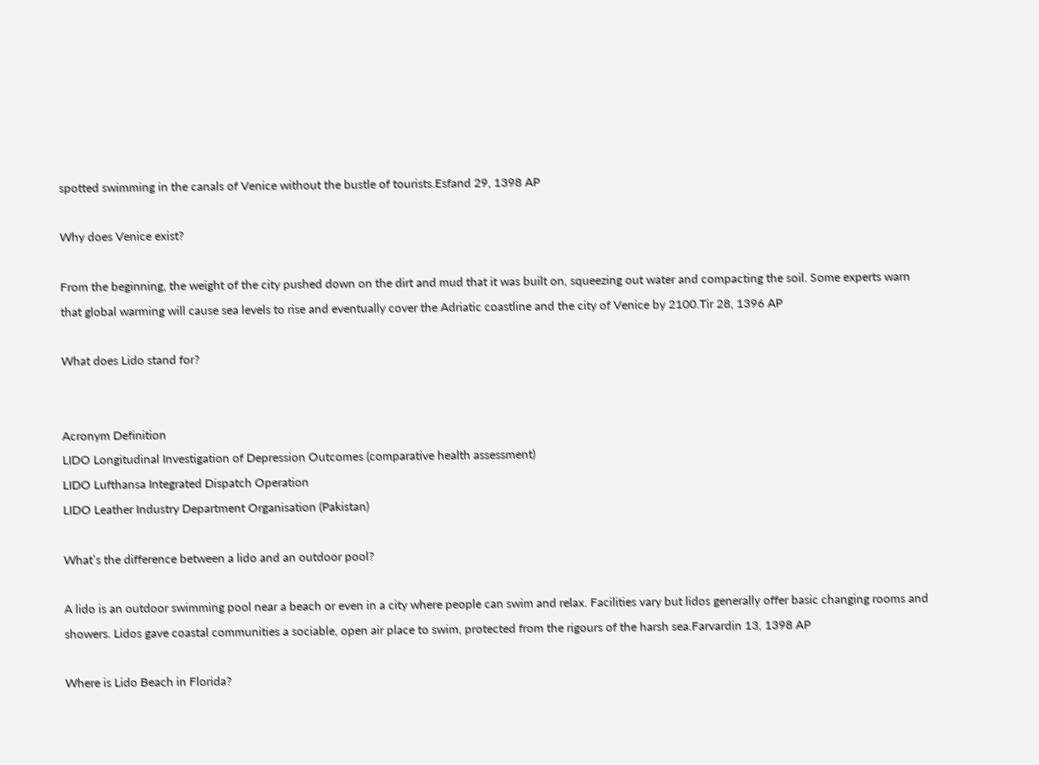spotted swimming in the canals of Venice without the bustle of tourists.Esfand 29, 1398 AP

Why does Venice exist?

From the beginning, the weight of the city pushed down on the dirt and mud that it was built on, squeezing out water and compacting the soil. Some experts warn that global warming will cause sea levels to rise and eventually cover the Adriatic coastline and the city of Venice by 2100.Tir 28, 1396 AP

What does Lido stand for?


Acronym Definition
LIDO Longitudinal Investigation of Depression Outcomes (comparative health assessment)
LIDO Lufthansa Integrated Dispatch Operation
LIDO Leather Industry Department Organisation (Pakistan)

What’s the difference between a lido and an outdoor pool?

A lido is an outdoor swimming pool near a beach or even in a city where people can swim and relax. Facilities vary but lidos generally offer basic changing rooms and showers. Lidos gave coastal communities a sociable, open air place to swim, protected from the rigours of the harsh sea.Farvardin 13, 1398 AP

Where is Lido Beach in Florida?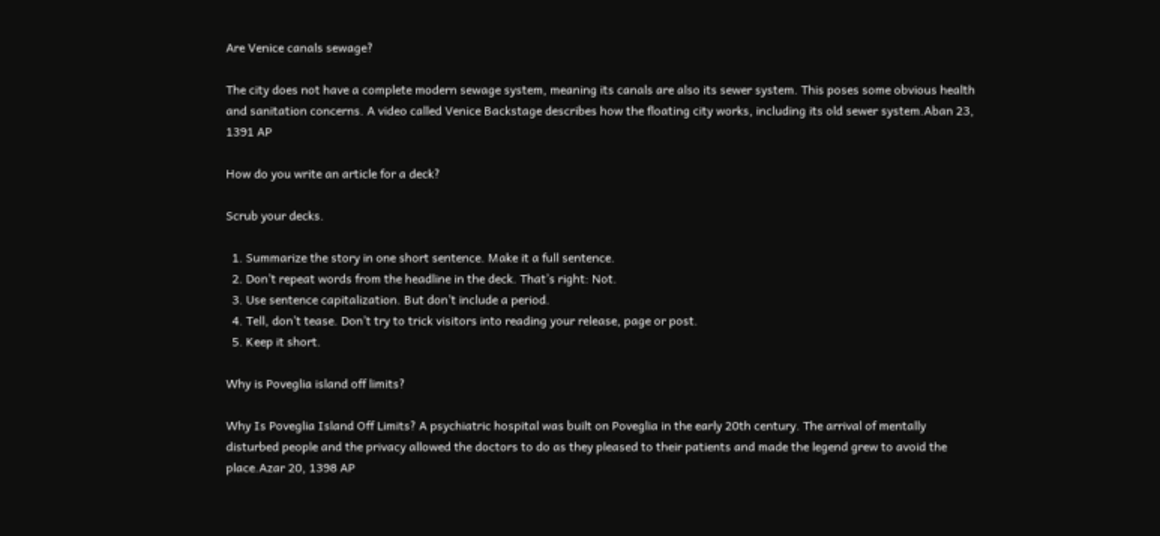Are Venice canals sewage?

The city does not have a complete modern sewage system, meaning its canals are also its sewer system. This poses some obvious health and sanitation concerns. A video called Venice Backstage describes how the floating city works, including its old sewer system.Aban 23, 1391 AP

How do you write an article for a deck?

Scrub your decks.

  1. Summarize the story in one short sentence. Make it a full sentence.
  2. Don’t repeat words from the headline in the deck. That’s right: Not.
  3. Use sentence capitalization. But don’t include a period.
  4. Tell, don’t tease. Don’t try to trick visitors into reading your release, page or post.
  5. Keep it short.

Why is Poveglia island off limits?

Why Is Poveglia Island Off Limits? A psychiatric hospital was built on Poveglia in the early 20th century. The arrival of mentally disturbed people and the privacy allowed the doctors to do as they pleased to their patients and made the legend grew to avoid the place.Azar 20, 1398 AP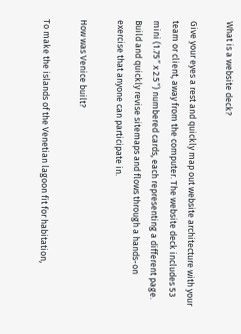What is a website deck?

Give your eyes a rest and quickly map out website architecture with your team or client, away from the computer. The website deck includes 53 mini (1.75″ x 2.5″) numbered cards, each representing a different page. Build and quickly revise sitemaps and flows through a hands-on exercise that anyone can participate in.

How was Venice built?

To make the islands of the Venetian lagoon fit for habitation,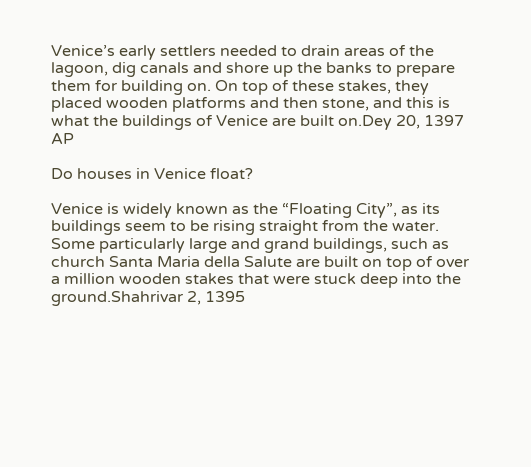Venice’s early settlers needed to drain areas of the lagoon, dig canals and shore up the banks to prepare them for building on. On top of these stakes, they placed wooden platforms and then stone, and this is what the buildings of Venice are built on.Dey 20, 1397 AP

Do houses in Venice float?

Venice is widely known as the “Floating City”, as its buildings seem to be rising straight from the water. Some particularly large and grand buildings, such as church Santa Maria della Salute are built on top of over a million wooden stakes that were stuck deep into the ground.Shahrivar 2, 1395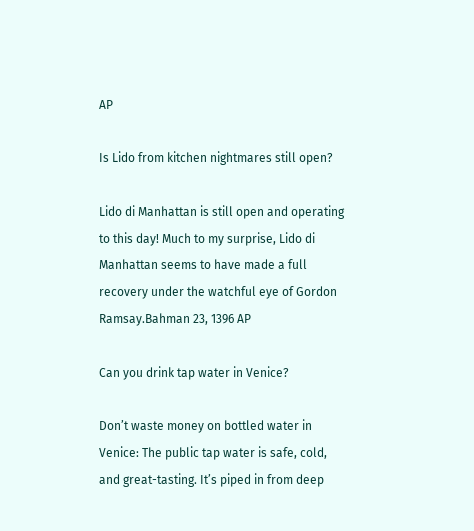AP

Is Lido from kitchen nightmares still open?

Lido di Manhattan is still open and operating to this day! Much to my surprise, Lido di Manhattan seems to have made a full recovery under the watchful eye of Gordon Ramsay.Bahman 23, 1396 AP

Can you drink tap water in Venice?

Don’t waste money on bottled water in Venice: The public tap water is safe, cold, and great-tasting. It’s piped in from deep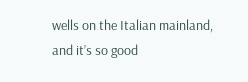wells on the Italian mainland, and it’s so good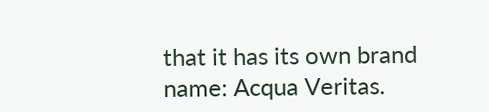that it has its own brand name: Acqua Veritas.